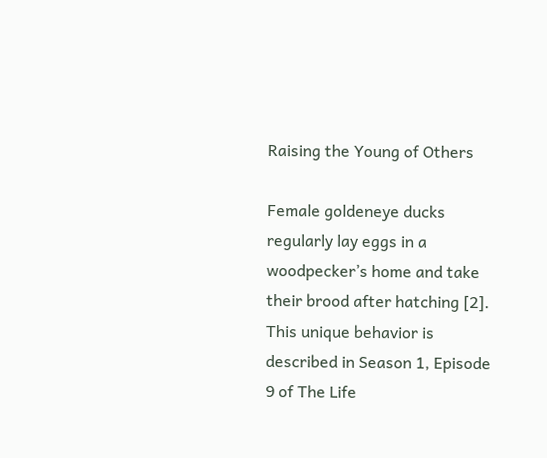Raising the Young of Others

Female goldeneye ducks regularly lay eggs in a woodpecker’s home and take their brood after hatching [2]. This unique behavior is described in Season 1, Episode 9 of The Life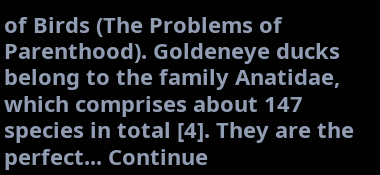of Birds (The Problems of Parenthood). Goldeneye ducks belong to the family Anatidae, which comprises about 147 species in total [4]. They are the perfect... Continue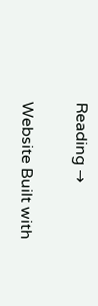Reading →

Website Built with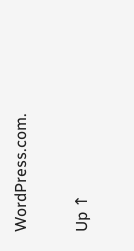WordPress.com.

Up ↑